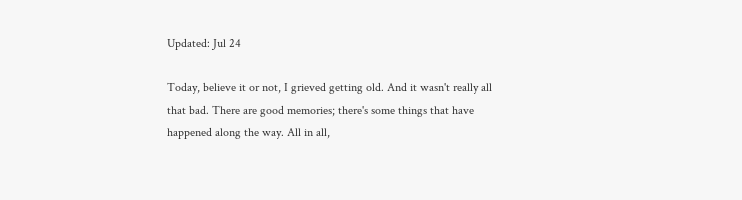Updated: Jul 24

Today, believe it or not, I grieved getting old. And it wasn't really all that bad. There are good memories; there's some things that have happened along the way. All in all,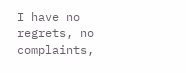I have no regrets, no complaints,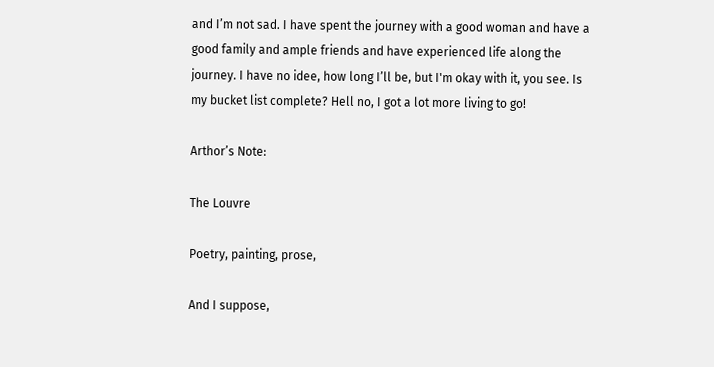and I’m not sad. I have spent the journey with a good woman and have a good family and ample friends and have experienced life along the journey. I have no idee, how long I’ll be, but I'm okay with it, you see. Is my bucket list complete? Hell no, I got a lot more living to go!

Arthor’s Note:

The Louvre

Poetry, painting, prose,

And I suppose,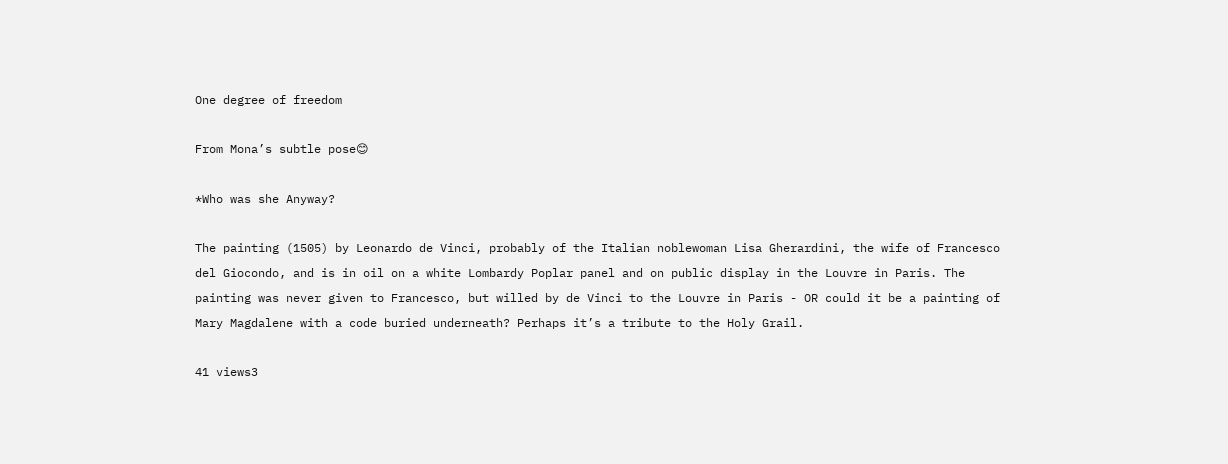One degree of freedom

From Mona’s subtle pose😊

*Who was she Anyway?

The painting (1505) by Leonardo de Vinci, probably of the Italian noblewoman Lisa Gherardini, the wife of Francesco del Giocondo, and is in oil on a white Lombardy Poplar panel and on public display in the Louvre in Paris. The painting was never given to Francesco, but willed by de Vinci to the Louvre in Paris - OR could it be a painting of Mary Magdalene with a code buried underneath? Perhaps it’s a tribute to the Holy Grail.

41 views3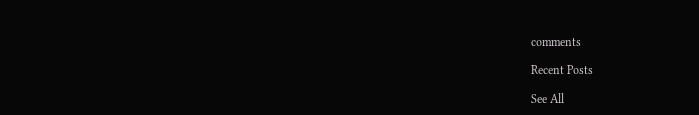comments

Recent Posts

See All